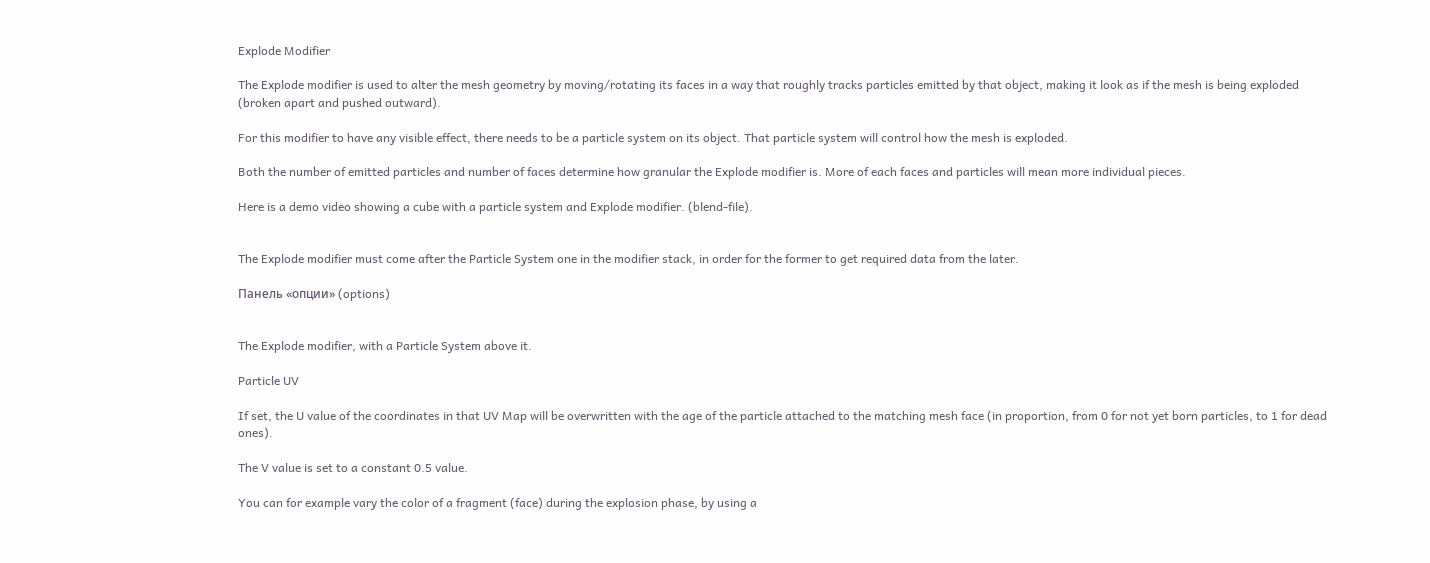Explode Modifier

The Explode modifier is used to alter the mesh geometry by moving/rotating its faces in a way that roughly tracks particles emitted by that object, making it look as if the mesh is being exploded (broken apart and pushed outward).

For this modifier to have any visible effect, there needs to be a particle system on its object. That particle system will control how the mesh is exploded.

Both the number of emitted particles and number of faces determine how granular the Explode modifier is. More of each faces and particles will mean more individual pieces.

Here is a demo video showing a cube with a particle system and Explode modifier. (blend-file).


The Explode modifier must come after the Particle System one in the modifier stack, in order for the former to get required data from the later.

Панель «опции» (options)


The Explode modifier, with a Particle System above it.

Particle UV

If set, the U value of the coordinates in that UV Map will be overwritten with the age of the particle attached to the matching mesh face (in proportion, from 0 for not yet born particles, to 1 for dead ones).

The V value is set to a constant 0.5 value.

You can for example vary the color of a fragment (face) during the explosion phase, by using a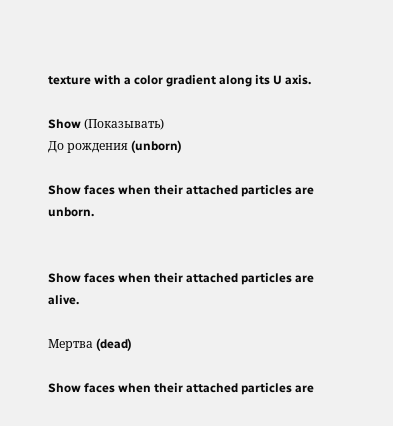texture with a color gradient along its U axis.

Show (Показывать)
До рождения (unborn)

Show faces when their attached particles are unborn.


Show faces when their attached particles are alive.

Мертва (dead)

Show faces when their attached particles are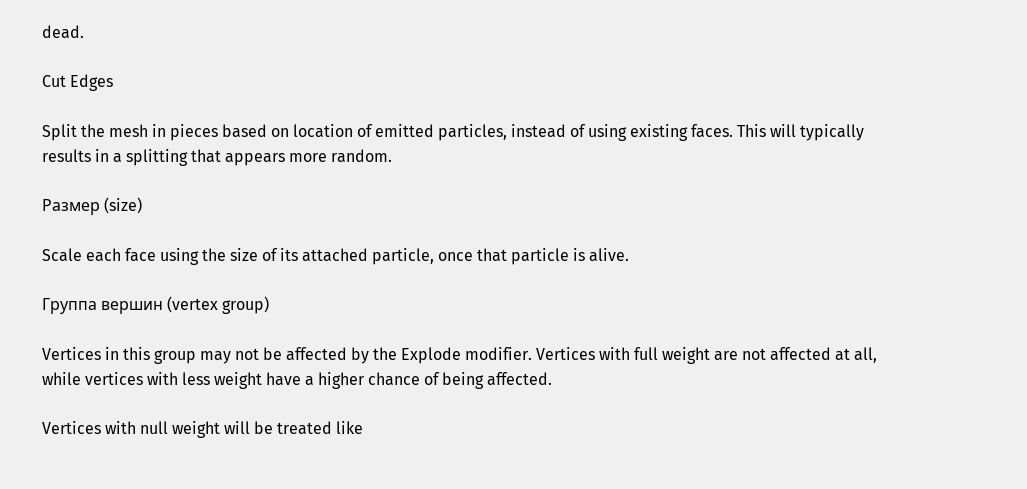dead.

Cut Edges

Split the mesh in pieces based on location of emitted particles, instead of using existing faces. This will typically results in a splitting that appears more random.

Размер (size)

Scale each face using the size of its attached particle, once that particle is alive.

Группа вершин (vertex group)

Vertices in this group may not be affected by the Explode modifier. Vertices with full weight are not affected at all, while vertices with less weight have a higher chance of being affected.

Vertices with null weight will be treated like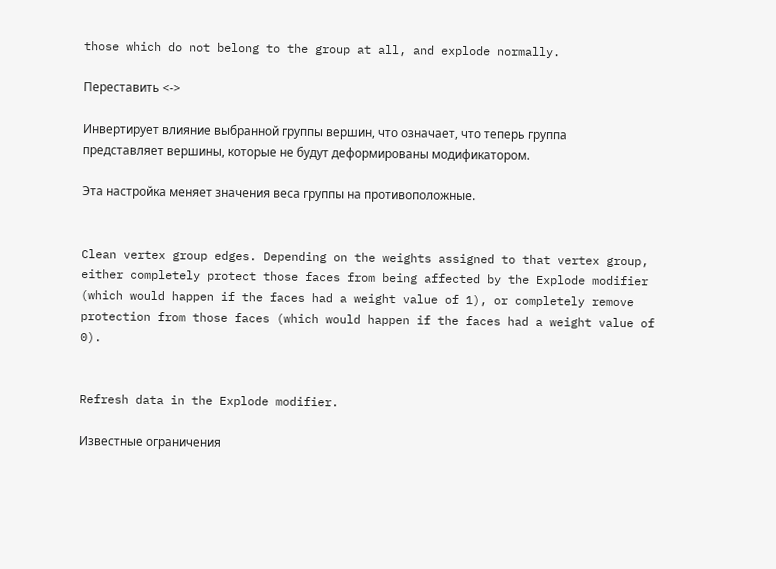those which do not belong to the group at all, and explode normally.

Переставить <->

Инвертирует влияние выбранной группы вершин, что означает, что теперь группа представляет вершины, которые не будут деформированы модификатором.

Эта настройка меняет значения веса группы на противоположные.


Clean vertex group edges. Depending on the weights assigned to that vertex group, either completely protect those faces from being affected by the Explode modifier (which would happen if the faces had a weight value of 1), or completely remove protection from those faces (which would happen if the faces had a weight value of 0).


Refresh data in the Explode modifier.

Известные ограничения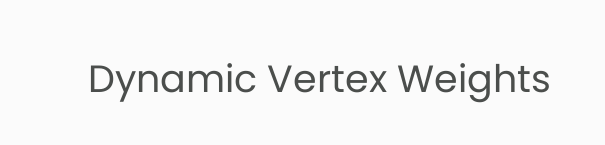Dynamic Vertex Weights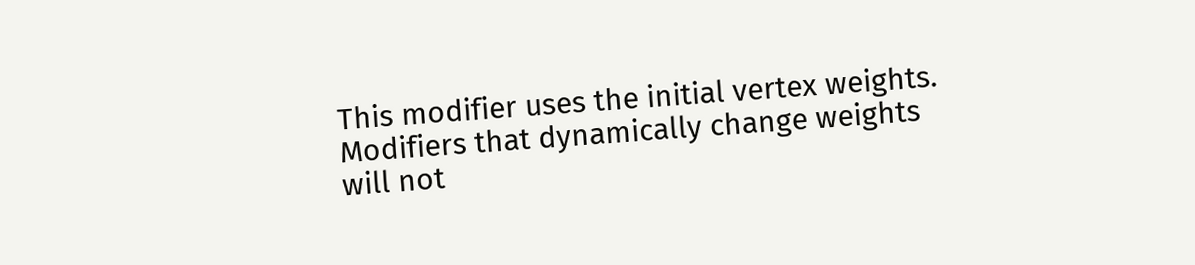This modifier uses the initial vertex weights. Modifiers that dynamically change weights will not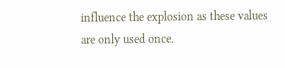influence the explosion as these values are only used once.